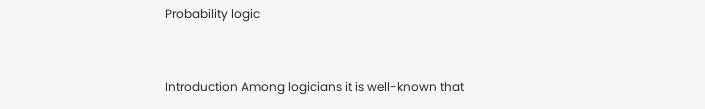Probability logic


Introduction Among logicians it is well-known that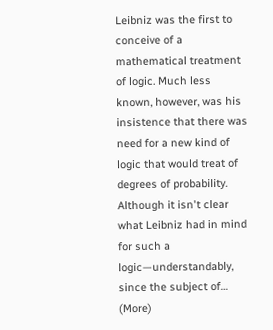Leibniz was the first to conceive of a mathematical treatment of logic. Much less known, however, was his insistence that there was need for a new kind of logic that would treat of degrees of probability. Although it isn't clear what Leibniz had in mind for such a logic—understandably, since the subject of… (More)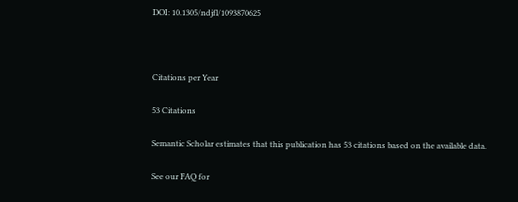DOI: 10.1305/ndjfl/1093870625



Citations per Year

53 Citations

Semantic Scholar estimates that this publication has 53 citations based on the available data.

See our FAQ for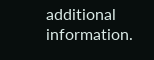additional information.